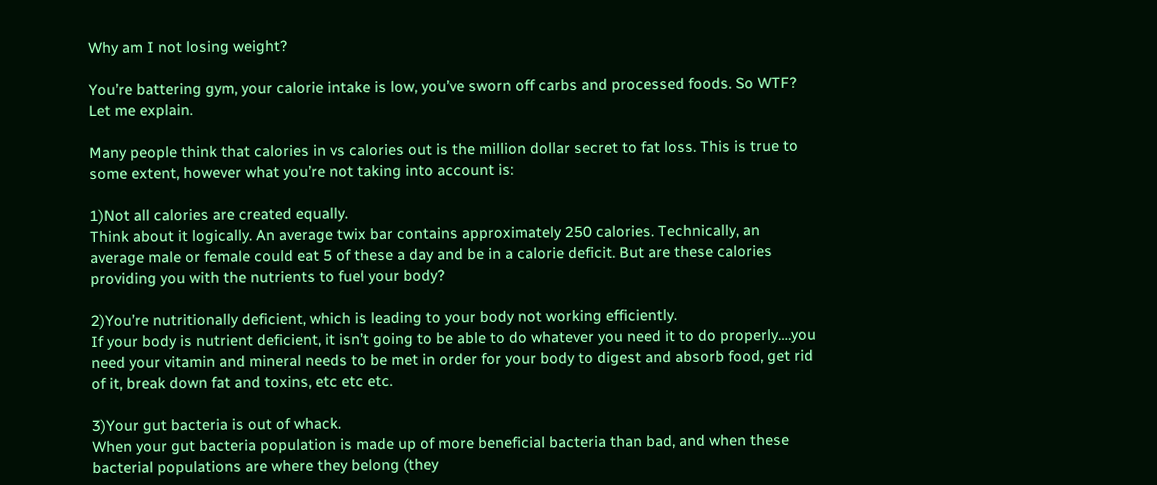Why am I not losing weight?

You’re battering gym, your calorie intake is low, you’ve sworn off carbs and processed foods. So WTF? Let me explain.

Many people think that calories in vs calories out is the million dollar secret to fat loss. This is true to some extent, however what you’re not taking into account is:

1)Not all calories are created equally.
Think about it logically. An average twix bar contains approximately 250 calories. Technically, an average male or female could eat 5 of these a day and be in a calorie deficit. But are these calories providing you with the nutrients to fuel your body?

2)You’re nutritionally deficient, which is leading to your body not working efficiently.
If your body is nutrient deficient, it isn’t going to be able to do whatever you need it to do properly….you need your vitamin and mineral needs to be met in order for your body to digest and absorb food, get rid of it, break down fat and toxins, etc etc etc.

3)Your gut bacteria is out of whack.
When your gut bacteria population is made up of more beneficial bacteria than bad, and when these bacterial populations are where they belong (they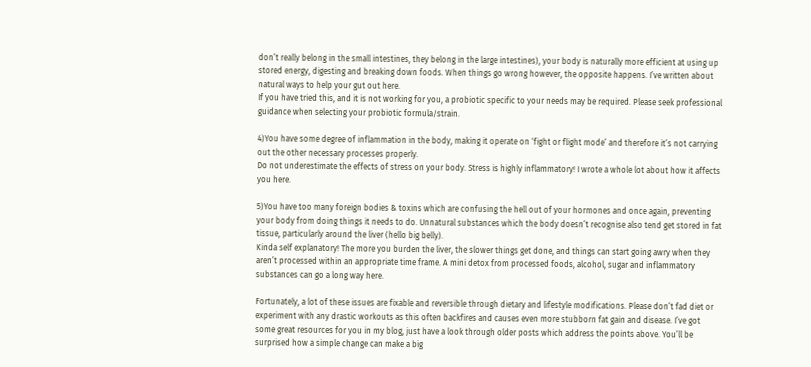don’t really belong in the small intestines, they belong in the large intestines), your body is naturally more efficient at using up stored energy, digesting and breaking down foods. When things go wrong however, the opposite happens. I’ve written about natural ways to help your gut out here.
If you have tried this, and it is not working for you, a probiotic specific to your needs may be required. Please seek professional guidance when selecting your probiotic formula/strain.

4)You have some degree of inflammation in the body, making it operate on ‘fight or flight mode’ and therefore it’s not carrying out the other necessary processes properly.
Do not underestimate the effects of stress on your body. Stress is highly inflammatory! I wrote a whole lot about how it affects you here.

5)You have too many foreign bodies & toxins which are confusing the hell out of your hormones and once again, preventing your body from doing things it needs to do. Unnatural substances which the body doesn’t recognise also tend get stored in fat tissue, particularly around the liver (hello big belly).
Kinda self explanatory! The more you burden the liver, the slower things get done, and things can start going awry when they aren’t processed within an appropriate time frame. A mini detox from processed foods, alcohol, sugar and inflammatory substances can go a long way here.

Fortunately, a lot of these issues are fixable and reversible through dietary and lifestyle modifications. Please don’t fad diet or experiment with any drastic workouts as this often backfires and causes even more stubborn fat gain and disease. I’ve got some great resources for you in my blog, just have a look through older posts which address the points above. You’ll be surprised how a simple change can make a big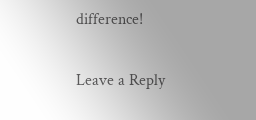difference!

Leave a Reply